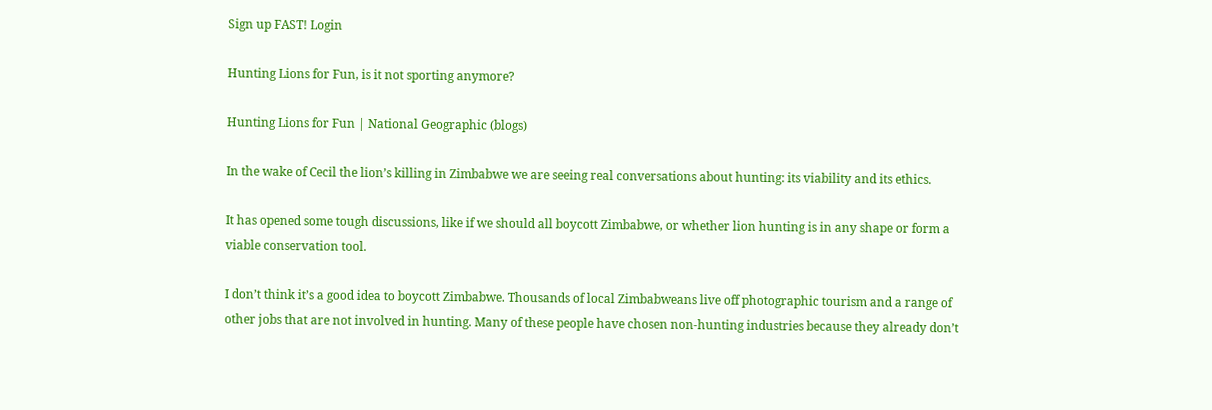Sign up FAST! Login

Hunting Lions for Fun, is it not sporting anymore?

Hunting Lions for Fun | National Geographic (blogs)

In the wake of Cecil the lion’s killing in Zimbabwe we are seeing real conversations about hunting: its viability and its ethics.

It has opened some tough discussions, like if we should all boycott Zimbabwe, or whether lion hunting is in any shape or form a viable conservation tool.

I don’t think it’s a good idea to boycott Zimbabwe. Thousands of local Zimbabweans live off photographic tourism and a range of other jobs that are not involved in hunting. Many of these people have chosen non-hunting industries because they already don’t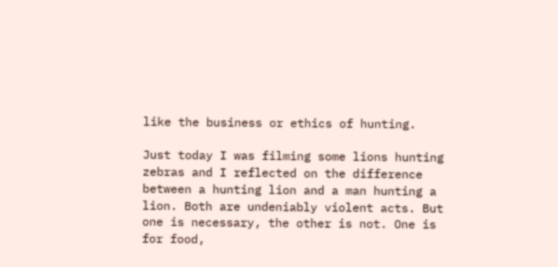like the business or ethics of hunting.

Just today I was filming some lions hunting zebras and I reflected on the difference between a hunting lion and a man hunting a lion. Both are undeniably violent acts. But one is necessary, the other is not. One is for food,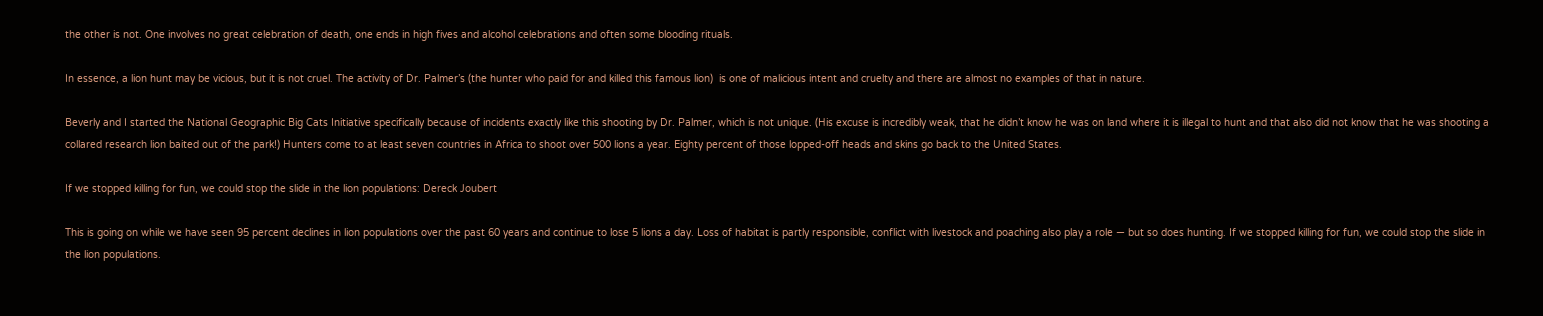the other is not. One involves no great celebration of death, one ends in high fives and alcohol celebrations and often some blooding rituals.

In essence, a lion hunt may be vicious, but it is not cruel. The activity of Dr. Palmer’s (the hunter who paid for and killed this famous lion)  is one of malicious intent and cruelty and there are almost no examples of that in nature.

Beverly and I started the National Geographic Big Cats Initiative specifically because of incidents exactly like this shooting by Dr. Palmer, which is not unique. (His excuse is incredibly weak, that he didn’t know he was on land where it is illegal to hunt and that also did not know that he was shooting a collared research lion baited out of the park!) Hunters come to at least seven countries in Africa to shoot over 500 lions a year. Eighty percent of those lopped-off heads and skins go back to the United States.

If we stopped killing for fun, we could stop the slide in the lion populations: Dereck Joubert

This is going on while we have seen 95 percent declines in lion populations over the past 60 years and continue to lose 5 lions a day. Loss of habitat is partly responsible, conflict with livestock and poaching also play a role — but so does hunting. If we stopped killing for fun, we could stop the slide in the lion populations.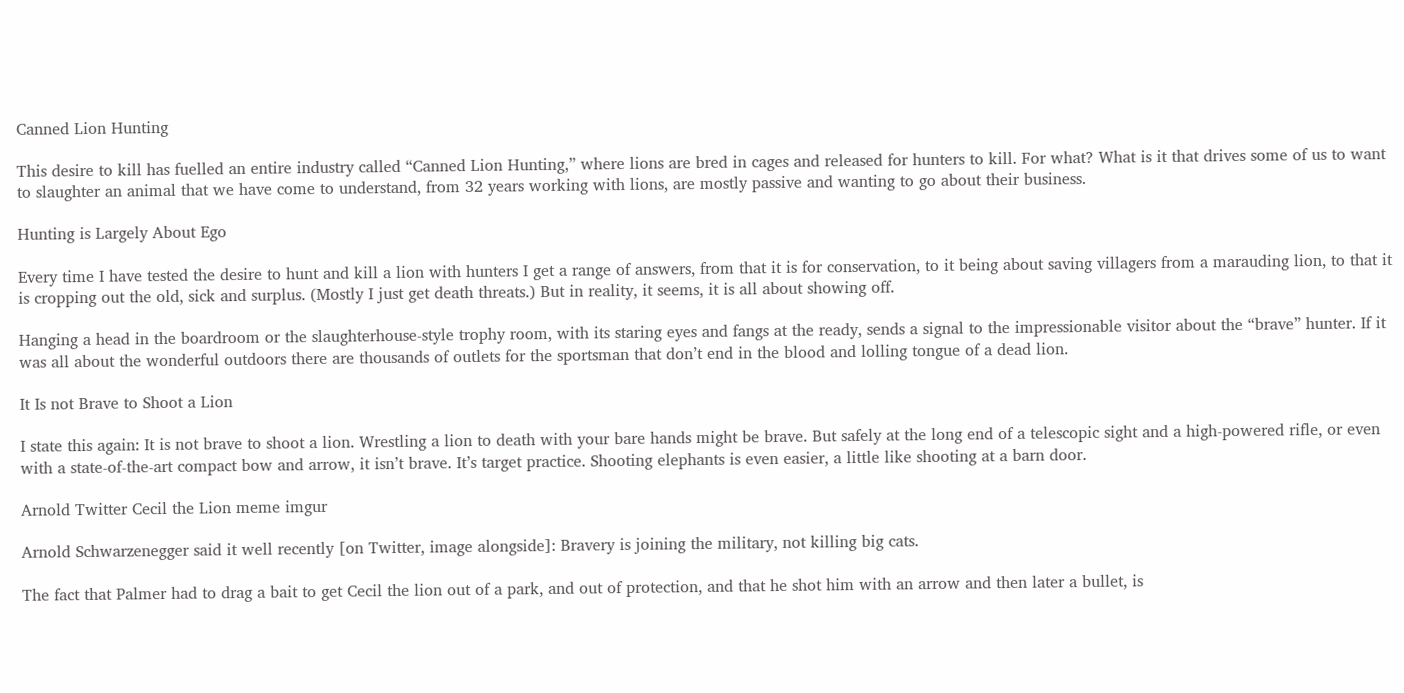Canned Lion Hunting

This desire to kill has fuelled an entire industry called “Canned Lion Hunting,” where lions are bred in cages and released for hunters to kill. For what? What is it that drives some of us to want to slaughter an animal that we have come to understand, from 32 years working with lions, are mostly passive and wanting to go about their business.

Hunting is Largely About Ego

Every time I have tested the desire to hunt and kill a lion with hunters I get a range of answers, from that it is for conservation, to it being about saving villagers from a marauding lion, to that it is cropping out the old, sick and surplus. (Mostly I just get death threats.) But in reality, it seems, it is all about showing off.

Hanging a head in the boardroom or the slaughterhouse-style trophy room, with its staring eyes and fangs at the ready, sends a signal to the impressionable visitor about the “brave” hunter. If it was all about the wonderful outdoors there are thousands of outlets for the sportsman that don’t end in the blood and lolling tongue of a dead lion.

It Is not Brave to Shoot a Lion

I state this again: It is not brave to shoot a lion. Wrestling a lion to death with your bare hands might be brave. But safely at the long end of a telescopic sight and a high-powered rifle, or even with a state-of-the-art compact bow and arrow, it isn’t brave. It’s target practice. Shooting elephants is even easier, a little like shooting at a barn door.

Arnold Twitter Cecil the Lion meme imgur

Arnold Schwarzenegger said it well recently [on Twitter, image alongside]: Bravery is joining the military, not killing big cats.

The fact that Palmer had to drag a bait to get Cecil the lion out of a park, and out of protection, and that he shot him with an arrow and then later a bullet, is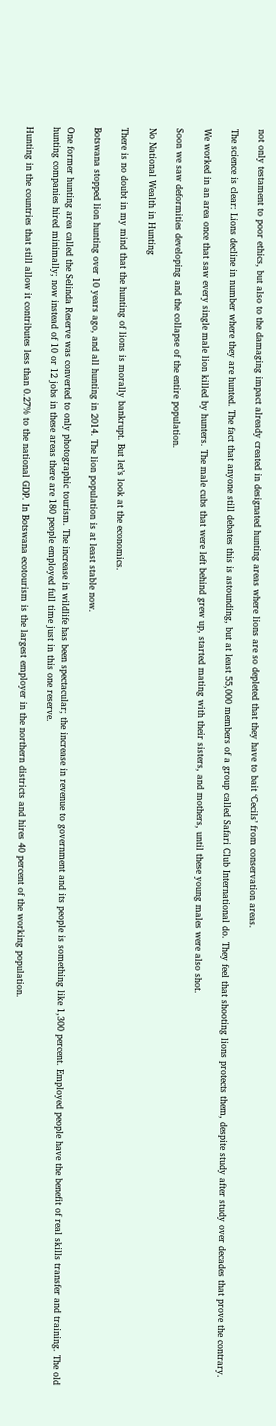not only testament to poor ethics, but also to the damaging impact already created in designated hunting areas where lions are so depleted that they have to bait ‘Cecils’ from conservation areas.

The science is clear: Lions decline in number where they are hunted. The fact that anyone still debates this is astounding, but at least 55,000 members of a group called Safari Club International do. They feel that shooting lions protects them, despite study after study over decades that prove the contrary.

We worked in an area once that saw every single male lion killed by hunters. The male cubs that were left behind grew up, started mating with their sisters, and mothers, until these young males were also shot.

Soon we saw deformities developing and the collapse of the entire population.

No National Wealth in Hunting

There is no doubt in my mind that the hunting of lions is morally bankrupt. But let’s look at the economics.

Botswana stopped lion hunting over 10 years ago, and all hunting in 2014. The lion population is at least stable now.

One former hunting area called the Selinda Reserve was converted to only photographic tourism. The increase in wildlife has been spectacular; the increase in revenue to government and its people is something like 1,300 percent. Employed people have the benefit of real skills transfer and training. The old hunting companies hired minimally; now instead of 10 or 12 jobs in these areas there are 180 people employed full time just in this one reserve.

Hunting in the countries that still allow it contributes less than 0.27% to the national GDP. In Botswana ecotourism is the largest employer in the northern districts and hires 40 percent of the working population.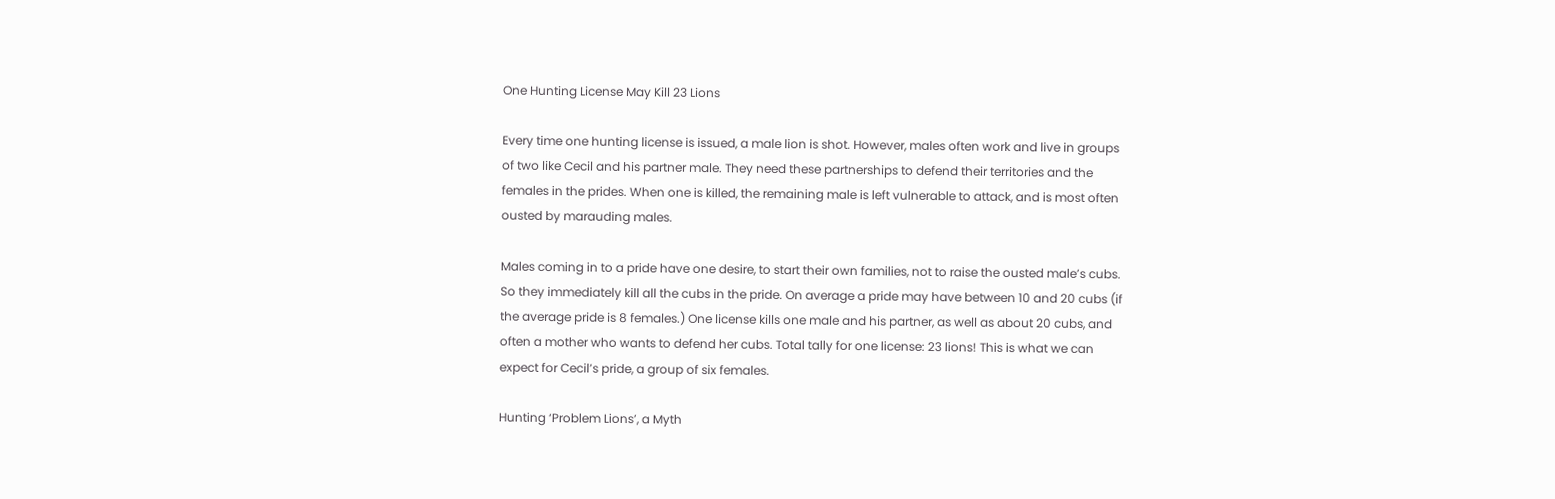One Hunting License May Kill 23 Lions

Every time one hunting license is issued, a male lion is shot. However, males often work and live in groups of two like Cecil and his partner male. They need these partnerships to defend their territories and the females in the prides. When one is killed, the remaining male is left vulnerable to attack, and is most often ousted by marauding males.

Males coming in to a pride have one desire, to start their own families, not to raise the ousted male’s cubs. So they immediately kill all the cubs in the pride. On average a pride may have between 10 and 20 cubs (if the average pride is 8 females.) One license kills one male and his partner, as well as about 20 cubs, and often a mother who wants to defend her cubs. Total tally for one license: 23 lions! This is what we can expect for Cecil’s pride, a group of six females.

Hunting ‘Problem Lions’, a Myth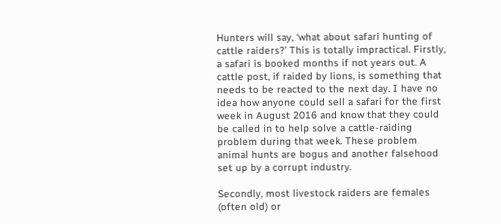Hunters will say, ‘what about safari hunting of cattle raiders?’ This is totally impractical. Firstly, a safari is booked months if not years out. A cattle post, if raided by lions, is something that needs to be reacted to the next day. I have no idea how anyone could sell a safari for the first week in August 2016 and know that they could be called in to help solve a cattle-raiding problem during that week. These problem animal hunts are bogus and another falsehood set up by a corrupt industry.

Secondly, most livestock raiders are females (often old) or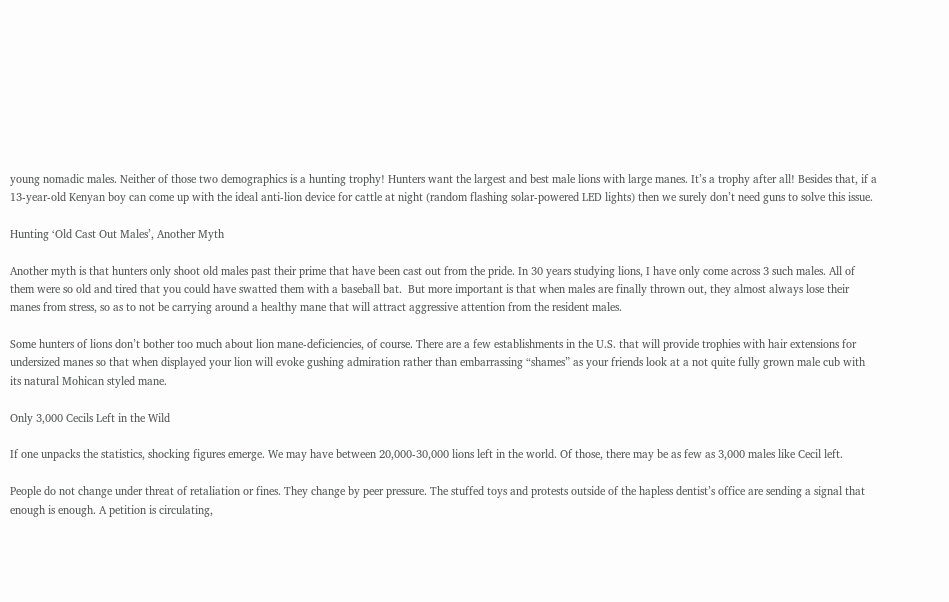young nomadic males. Neither of those two demographics is a hunting trophy! Hunters want the largest and best male lions with large manes. It’s a trophy after all! Besides that, if a 13-year-old Kenyan boy can come up with the ideal anti-lion device for cattle at night (random flashing solar-powered LED lights) then we surely don’t need guns to solve this issue.

Hunting ‘Old Cast Out Males’, Another Myth

Another myth is that hunters only shoot old males past their prime that have been cast out from the pride. In 30 years studying lions, I have only come across 3 such males. All of them were so old and tired that you could have swatted them with a baseball bat.  But more important is that when males are finally thrown out, they almost always lose their manes from stress, so as to not be carrying around a healthy mane that will attract aggressive attention from the resident males.

Some hunters of lions don’t bother too much about lion mane-deficiencies, of course. There are a few establishments in the U.S. that will provide trophies with hair extensions for undersized manes so that when displayed your lion will evoke gushing admiration rather than embarrassing “shames” as your friends look at a not quite fully grown male cub with its natural Mohican styled mane.

Only 3,000 Cecils Left in the Wild

If one unpacks the statistics, shocking figures emerge. We may have between 20,000-30,000 lions left in the world. Of those, there may be as few as 3,000 males like Cecil left.

People do not change under threat of retaliation or fines. They change by peer pressure. The stuffed toys and protests outside of the hapless dentist’s office are sending a signal that enough is enough. A petition is circulating,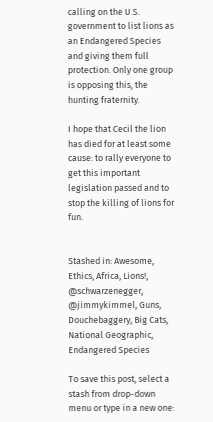calling on the U.S. government to list lions as an Endangered Species and giving them full protection. Only one group is opposing this, the hunting fraternity.

I hope that Cecil the lion has died for at least some cause: to rally everyone to get this important legislation passed and to stop the killing of lions for fun.


Stashed in: Awesome, Ethics, Africa, Lions!, @schwarzenegger, @jimmykimmel, Guns, Douchebaggery, Big Cats, National Geographic, Endangered Species

To save this post, select a stash from drop-down menu or type in a new one: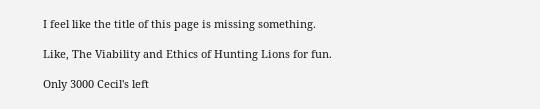I feel like the title of this page is missing something.

Like, The Viability and Ethics of Hunting Lions for fun.

Only 3000 Cecil's left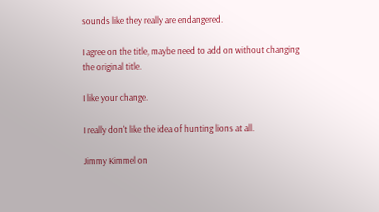sounds like they really are endangered.

I agree on the title, maybe need to add on without changing the original title.

I like your change.

I really don't like the idea of hunting lions at all.

Jimmy Kimmel on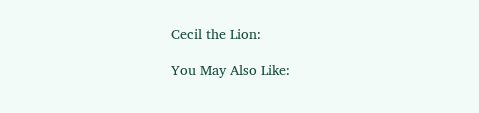Cecil the Lion:

You May Also Like: